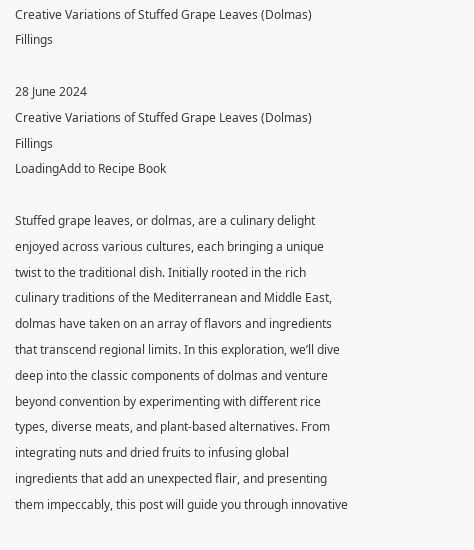Creative Variations of Stuffed Grape Leaves (Dolmas) Fillings

28 June 2024
Creative Variations of Stuffed Grape Leaves (Dolmas) Fillings
LoadingAdd to Recipe Book

Stuffed grape leaves, or dolmas, are a culinary delight enjoyed across various cultures, each bringing a unique twist to the traditional dish. Initially rooted in the rich culinary traditions of the Mediterranean and Middle East, dolmas have taken on an array of flavors and ingredients that transcend regional limits. In this exploration, we’ll dive deep into the classic components of dolmas and venture beyond convention by experimenting with different rice types, diverse meats, and plant-based alternatives. From integrating nuts and dried fruits to infusing global ingredients that add an unexpected flair, and presenting them impeccably, this post will guide you through innovative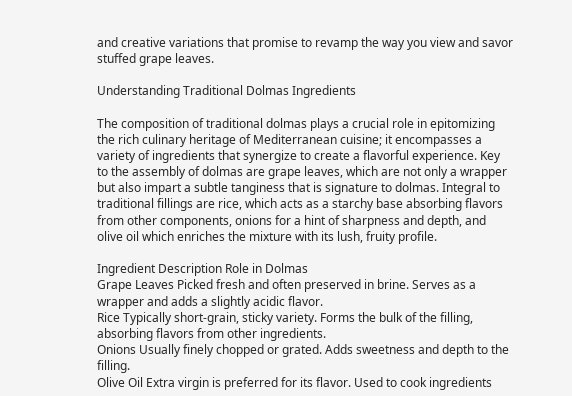and creative variations that promise to revamp the way you view and savor stuffed grape leaves.

Understanding Traditional Dolmas Ingredients

The composition of traditional dolmas plays a crucial role in epitomizing the rich culinary heritage of Mediterranean cuisine; it encompasses a variety of ingredients that synergize to create a flavorful experience. Key to the assembly of dolmas are grape leaves, which are not only a wrapper but also impart a subtle tanginess that is signature to dolmas. Integral to traditional fillings are rice, which acts as a starchy base absorbing flavors from other components, onions for a hint of sharpness and depth, and olive oil which enriches the mixture with its lush, fruity profile.

Ingredient Description Role in Dolmas
Grape Leaves Picked fresh and often preserved in brine. Serves as a wrapper and adds a slightly acidic flavor.
Rice Typically short-grain, sticky variety. Forms the bulk of the filling, absorbing flavors from other ingredients.
Onions Usually finely chopped or grated. Adds sweetness and depth to the filling.
Olive Oil Extra virgin is preferred for its flavor. Used to cook ingredients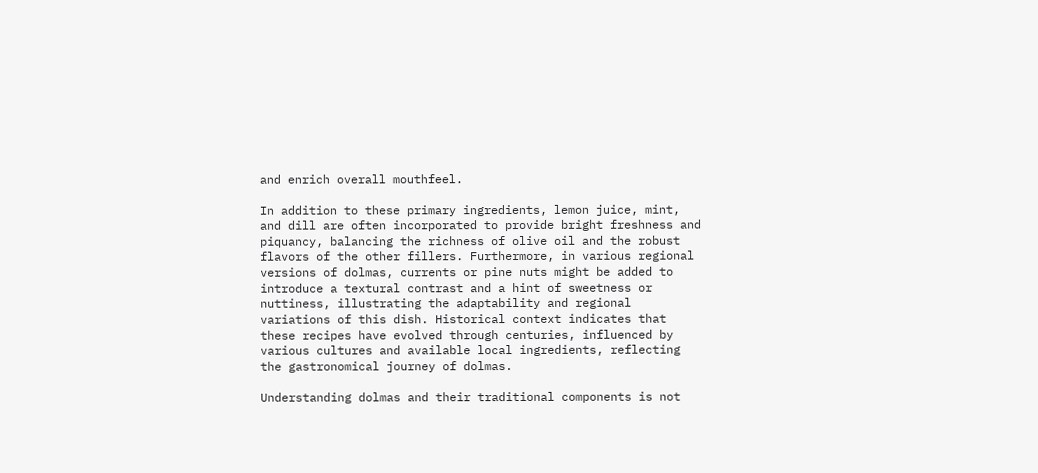and enrich overall mouthfeel.

In addition to these primary ingredients, lemon juice, mint, and dill are often incorporated to provide bright freshness and piquancy, balancing the richness of olive oil and the robust flavors of the other fillers. Furthermore, in various regional versions of dolmas, currents or pine nuts might be added to introduce a textural contrast and a hint of sweetness or nuttiness, illustrating the adaptability and regional variations of this dish. Historical context indicates that these recipes have evolved through centuries, influenced by various cultures and available local ingredients, reflecting the gastronomical journey of dolmas.

Understanding dolmas and their traditional components is not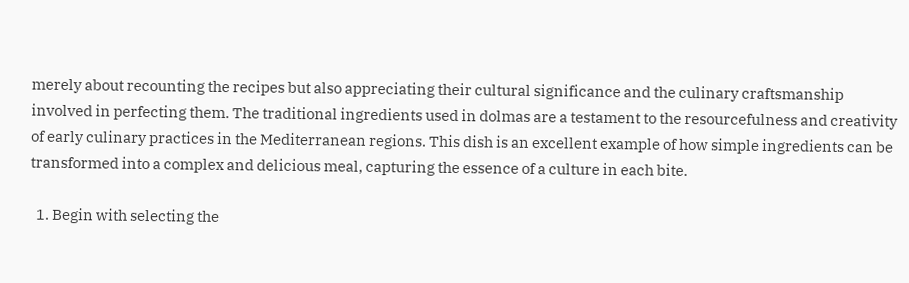merely about recounting the recipes but also appreciating their cultural significance and the culinary craftsmanship involved in perfecting them. The traditional ingredients used in dolmas are a testament to the resourcefulness and creativity of early culinary practices in the Mediterranean regions. This dish is an excellent example of how simple ingredients can be transformed into a complex and delicious meal, capturing the essence of a culture in each bite.

  1. Begin with selecting the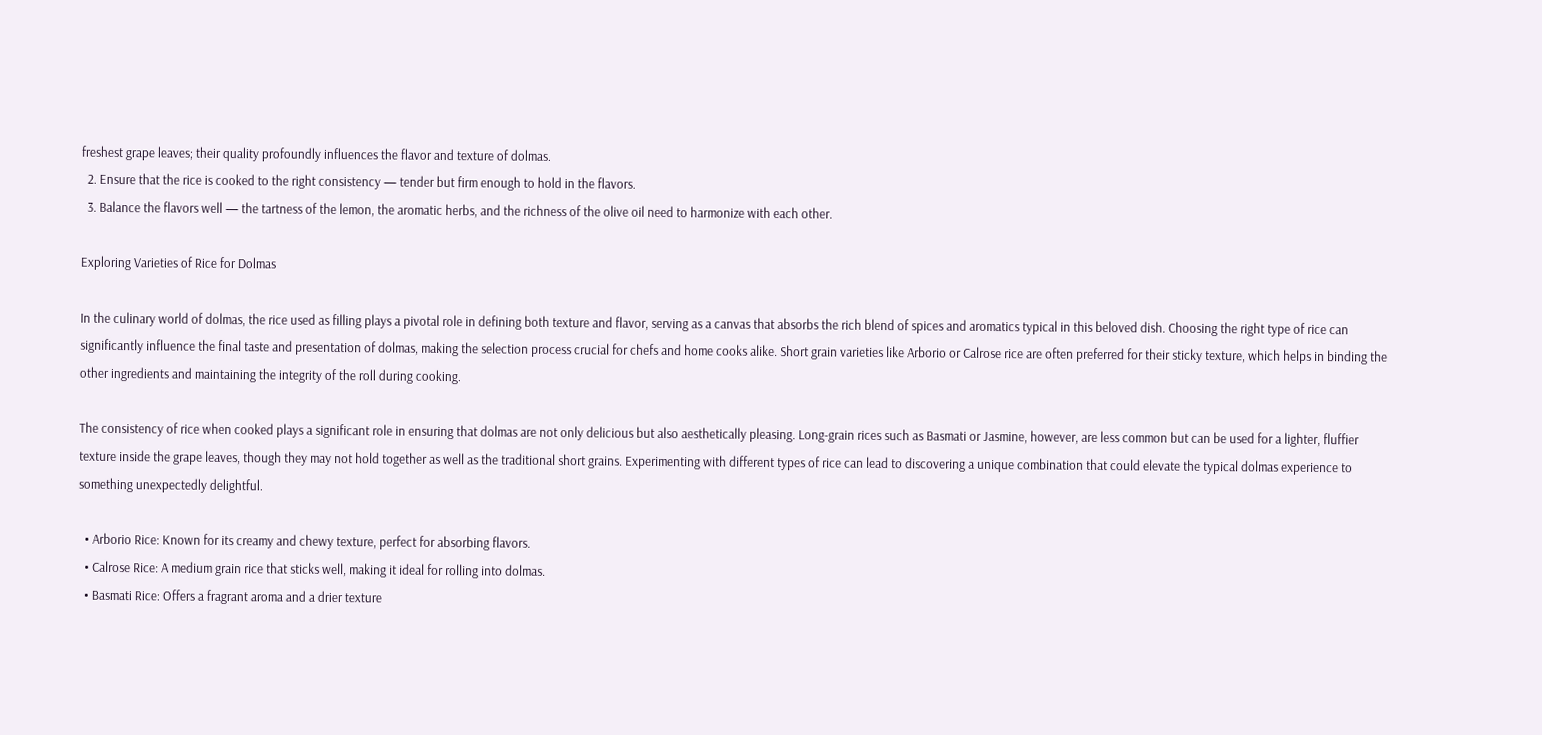freshest grape leaves; their quality profoundly influences the flavor and texture of dolmas.
  2. Ensure that the rice is cooked to the right consistency — tender but firm enough to hold in the flavors.
  3. Balance the flavors well — the tartness of the lemon, the aromatic herbs, and the richness of the olive oil need to harmonize with each other.

Exploring Varieties of Rice for Dolmas

In the culinary world of dolmas, the rice used as filling plays a pivotal role in defining both texture and flavor, serving as a canvas that absorbs the rich blend of spices and aromatics typical in this beloved dish. Choosing the right type of rice can significantly influence the final taste and presentation of dolmas, making the selection process crucial for chefs and home cooks alike. Short grain varieties like Arborio or Calrose rice are often preferred for their sticky texture, which helps in binding the other ingredients and maintaining the integrity of the roll during cooking.

The consistency of rice when cooked plays a significant role in ensuring that dolmas are not only delicious but also aesthetically pleasing. Long-grain rices such as Basmati or Jasmine, however, are less common but can be used for a lighter, fluffier texture inside the grape leaves, though they may not hold together as well as the traditional short grains. Experimenting with different types of rice can lead to discovering a unique combination that could elevate the typical dolmas experience to something unexpectedly delightful.

  • Arborio Rice: Known for its creamy and chewy texture, perfect for absorbing flavors.
  • Calrose Rice: A medium grain rice that sticks well, making it ideal for rolling into dolmas.
  • Basmati Rice: Offers a fragrant aroma and a drier texture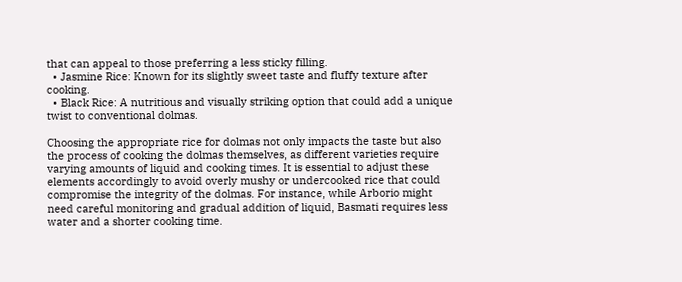that can appeal to those preferring a less sticky filling.
  • Jasmine Rice: Known for its slightly sweet taste and fluffy texture after cooking.
  • Black Rice: A nutritious and visually striking option that could add a unique twist to conventional dolmas.

Choosing the appropriate rice for dolmas not only impacts the taste but also the process of cooking the dolmas themselves, as different varieties require varying amounts of liquid and cooking times. It is essential to adjust these elements accordingly to avoid overly mushy or undercooked rice that could compromise the integrity of the dolmas. For instance, while Arborio might need careful monitoring and gradual addition of liquid, Basmati requires less water and a shorter cooking time.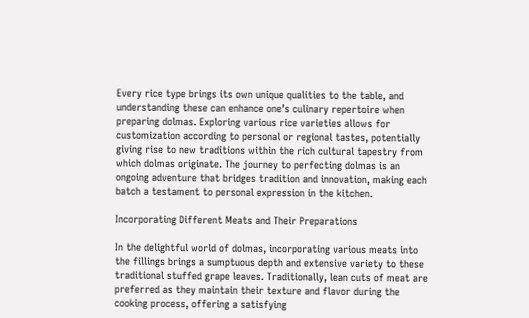Every rice type brings its own unique qualities to the table, and understanding these can enhance one’s culinary repertoire when preparing dolmas. Exploring various rice varieties allows for customization according to personal or regional tastes, potentially giving rise to new traditions within the rich cultural tapestry from which dolmas originate. The journey to perfecting dolmas is an ongoing adventure that bridges tradition and innovation, making each batch a testament to personal expression in the kitchen.

Incorporating Different Meats and Their Preparations

In the delightful world of dolmas, incorporating various meats into the fillings brings a sumptuous depth and extensive variety to these traditional stuffed grape leaves. Traditionally, lean cuts of meat are preferred as they maintain their texture and flavor during the cooking process, offering a satisfying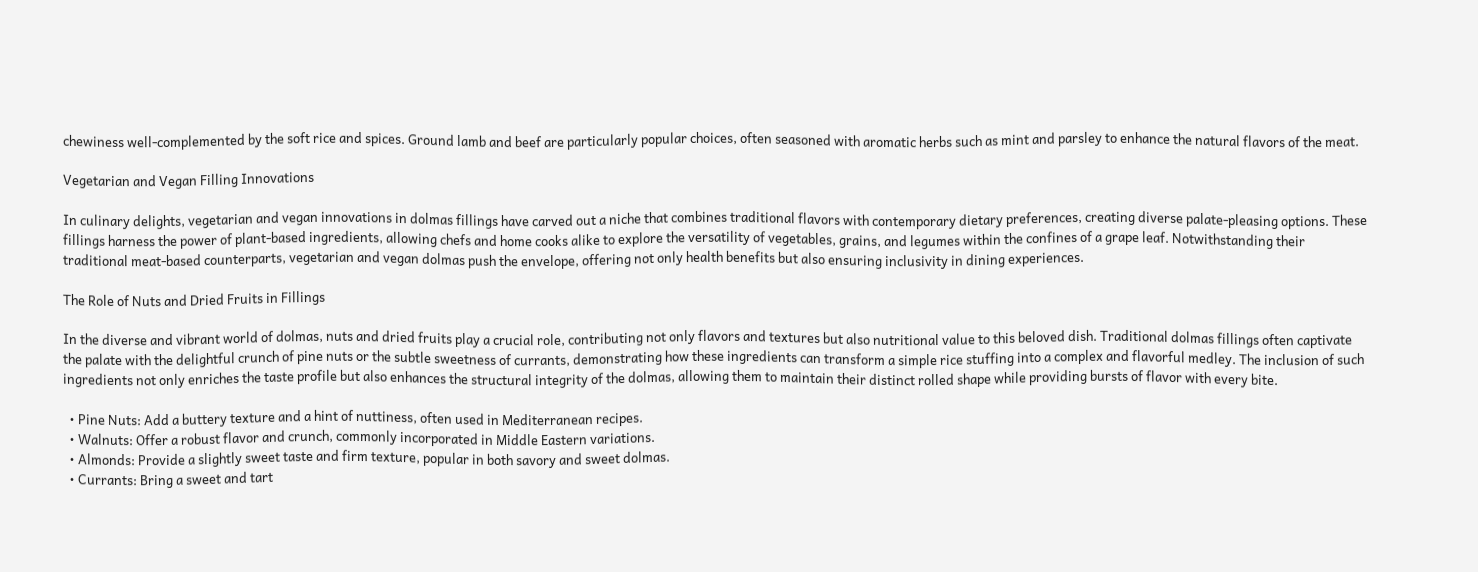chewiness well-complemented by the soft rice and spices. Ground lamb and beef are particularly popular choices, often seasoned with aromatic herbs such as mint and parsley to enhance the natural flavors of the meat.

Vegetarian and Vegan Filling Innovations

In culinary delights, vegetarian and vegan innovations in dolmas fillings have carved out a niche that combines traditional flavors with contemporary dietary preferences, creating diverse palate-pleasing options. These fillings harness the power of plant-based ingredients, allowing chefs and home cooks alike to explore the versatility of vegetables, grains, and legumes within the confines of a grape leaf. Notwithstanding their traditional meat-based counterparts, vegetarian and vegan dolmas push the envelope, offering not only health benefits but also ensuring inclusivity in dining experiences.

The Role of Nuts and Dried Fruits in Fillings

In the diverse and vibrant world of dolmas, nuts and dried fruits play a crucial role, contributing not only flavors and textures but also nutritional value to this beloved dish. Traditional dolmas fillings often captivate the palate with the delightful crunch of pine nuts or the subtle sweetness of currants, demonstrating how these ingredients can transform a simple rice stuffing into a complex and flavorful medley. The inclusion of such ingredients not only enriches the taste profile but also enhances the structural integrity of the dolmas, allowing them to maintain their distinct rolled shape while providing bursts of flavor with every bite.

  • Pine Nuts: Add a buttery texture and a hint of nuttiness, often used in Mediterranean recipes.
  • Walnuts: Offer a robust flavor and crunch, commonly incorporated in Middle Eastern variations.
  • Almonds: Provide a slightly sweet taste and firm texture, popular in both savory and sweet dolmas.
  • Currants: Bring a sweet and tart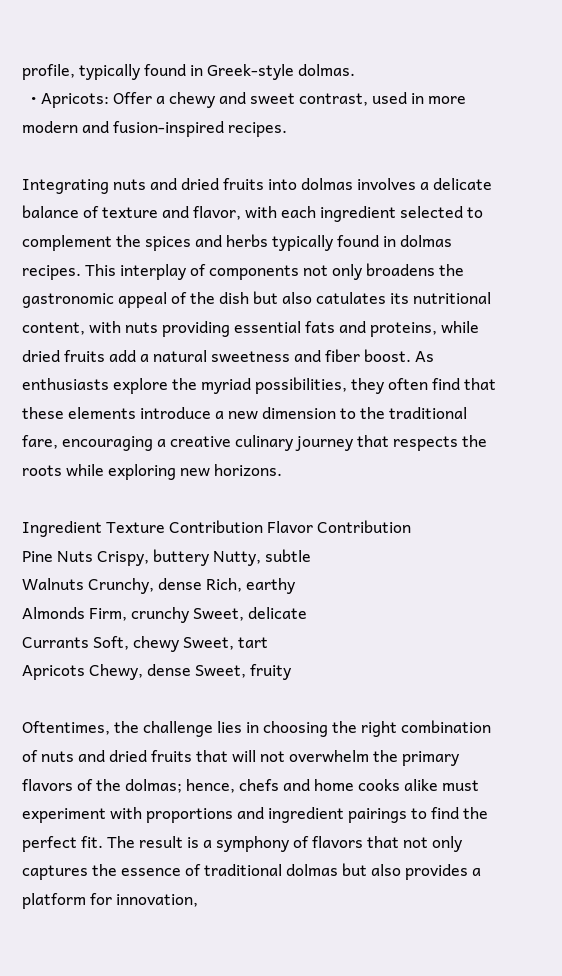profile, typically found in Greek-style dolmas.
  • Apricots: Offer a chewy and sweet contrast, used in more modern and fusion-inspired recipes.

Integrating nuts and dried fruits into dolmas involves a delicate balance of texture and flavor, with each ingredient selected to complement the spices and herbs typically found in dolmas recipes. This interplay of components not only broadens the gastronomic appeal of the dish but also catulates its nutritional content, with nuts providing essential fats and proteins, while dried fruits add a natural sweetness and fiber boost. As enthusiasts explore the myriad possibilities, they often find that these elements introduce a new dimension to the traditional fare, encouraging a creative culinary journey that respects the roots while exploring new horizons.

Ingredient Texture Contribution Flavor Contribution
Pine Nuts Crispy, buttery Nutty, subtle
Walnuts Crunchy, dense Rich, earthy
Almonds Firm, crunchy Sweet, delicate
Currants Soft, chewy Sweet, tart
Apricots Chewy, dense Sweet, fruity

Oftentimes, the challenge lies in choosing the right combination of nuts and dried fruits that will not overwhelm the primary flavors of the dolmas; hence, chefs and home cooks alike must experiment with proportions and ingredient pairings to find the perfect fit. The result is a symphony of flavors that not only captures the essence of traditional dolmas but also provides a platform for innovation,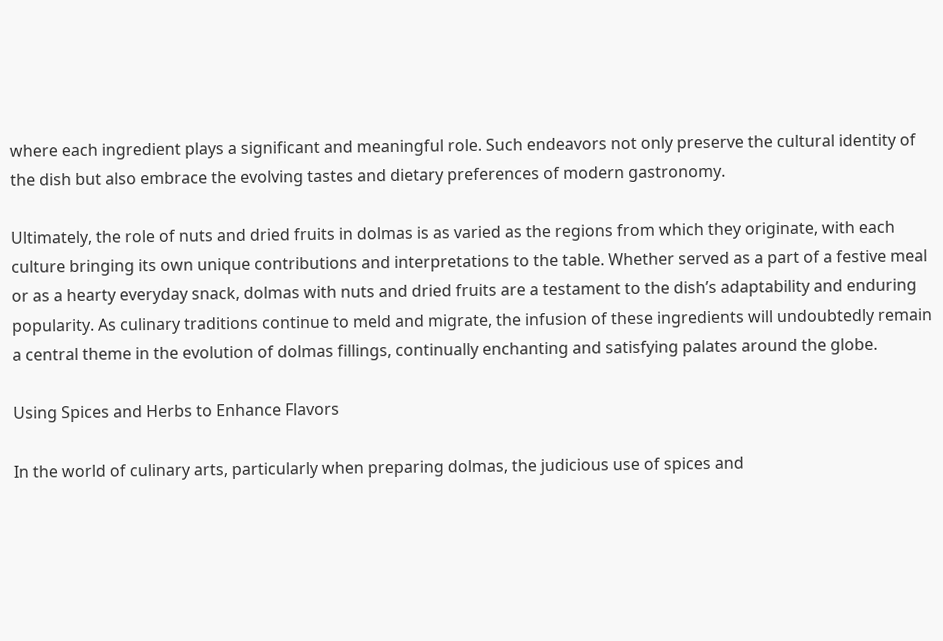where each ingredient plays a significant and meaningful role. Such endeavors not only preserve the cultural identity of the dish but also embrace the evolving tastes and dietary preferences of modern gastronomy.

Ultimately, the role of nuts and dried fruits in dolmas is as varied as the regions from which they originate, with each culture bringing its own unique contributions and interpretations to the table. Whether served as a part of a festive meal or as a hearty everyday snack, dolmas with nuts and dried fruits are a testament to the dish’s adaptability and enduring popularity. As culinary traditions continue to meld and migrate, the infusion of these ingredients will undoubtedly remain a central theme in the evolution of dolmas fillings, continually enchanting and satisfying palates around the globe.

Using Spices and Herbs to Enhance Flavors

In the world of culinary arts, particularly when preparing dolmas, the judicious use of spices and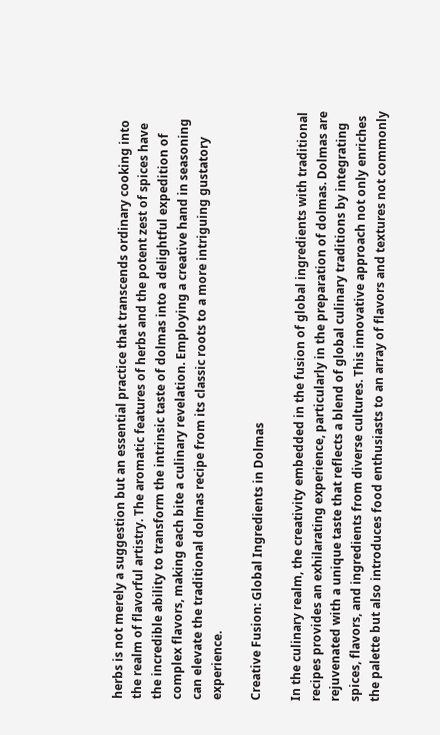herbs is not merely a suggestion but an essential practice that transcends ordinary cooking into the realm of flavorful artistry. The aromatic features of herbs and the potent zest of spices have the incredible ability to transform the intrinsic taste of dolmas into a delightful expedition of complex flavors, making each bite a culinary revelation. Employing a creative hand in seasoning can elevate the traditional dolmas recipe from its classic roots to a more intriguing gustatory experience.

Creative Fusion: Global Ingredients in Dolmas

In the culinary realm, the creativity embedded in the fusion of global ingredients with traditional recipes provides an exhilarating experience, particularly in the preparation of dolmas. Dolmas are rejuvenated with a unique taste that reflects a blend of global culinary traditions by integrating spices, flavors, and ingredients from diverse cultures. This innovative approach not only enriches the palette but also introduces food enthusiasts to an array of flavors and textures not commonly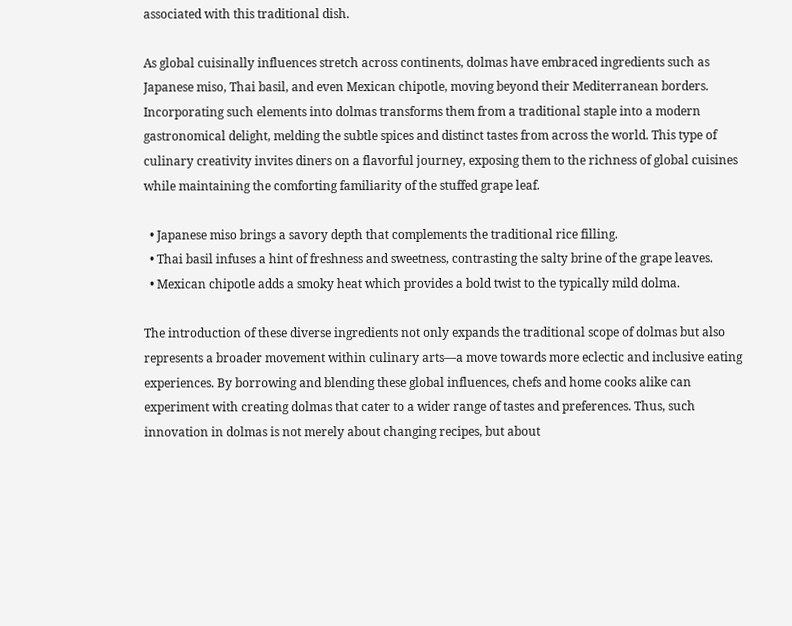associated with this traditional dish.

As global cuisinally influences stretch across continents, dolmas have embraced ingredients such as Japanese miso, Thai basil, and even Mexican chipotle, moving beyond their Mediterranean borders. Incorporating such elements into dolmas transforms them from a traditional staple into a modern gastronomical delight, melding the subtle spices and distinct tastes from across the world. This type of culinary creativity invites diners on a flavorful journey, exposing them to the richness of global cuisines while maintaining the comforting familiarity of the stuffed grape leaf.

  • Japanese miso brings a savory depth that complements the traditional rice filling.
  • Thai basil infuses a hint of freshness and sweetness, contrasting the salty brine of the grape leaves.
  • Mexican chipotle adds a smoky heat which provides a bold twist to the typically mild dolma.

The introduction of these diverse ingredients not only expands the traditional scope of dolmas but also represents a broader movement within culinary arts—a move towards more eclectic and inclusive eating experiences. By borrowing and blending these global influences, chefs and home cooks alike can experiment with creating dolmas that cater to a wider range of tastes and preferences. Thus, such innovation in dolmas is not merely about changing recipes, but about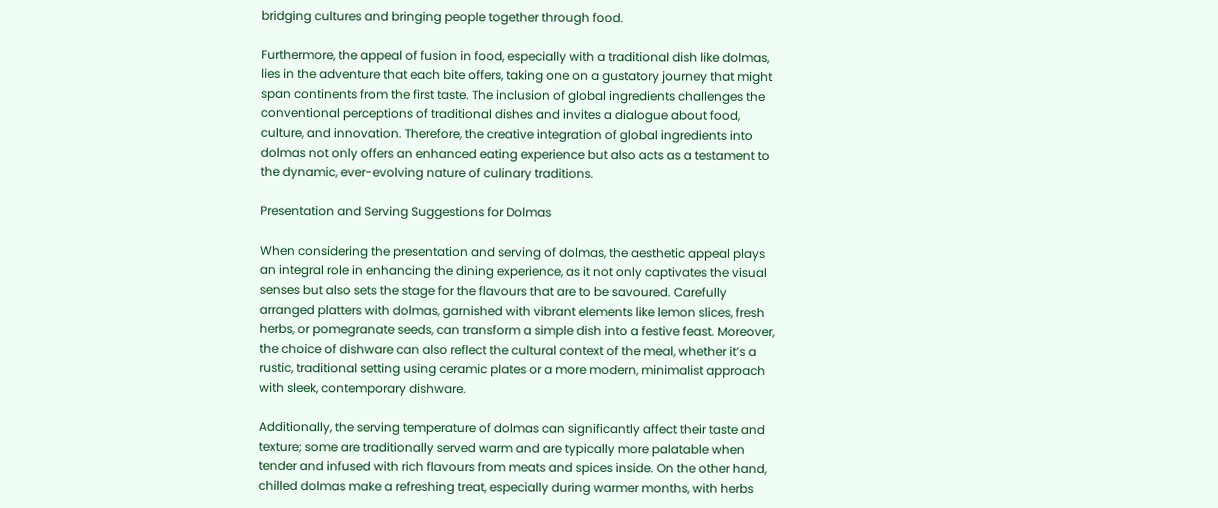bridging cultures and bringing people together through food.

Furthermore, the appeal of fusion in food, especially with a traditional dish like dolmas, lies in the adventure that each bite offers, taking one on a gustatory journey that might span continents from the first taste. The inclusion of global ingredients challenges the conventional perceptions of traditional dishes and invites a dialogue about food, culture, and innovation. Therefore, the creative integration of global ingredients into dolmas not only offers an enhanced eating experience but also acts as a testament to the dynamic, ever-evolving nature of culinary traditions.

Presentation and Serving Suggestions for Dolmas

When considering the presentation and serving of dolmas, the aesthetic appeal plays an integral role in enhancing the dining experience, as it not only captivates the visual senses but also sets the stage for the flavours that are to be savoured. Carefully arranged platters with dolmas, garnished with vibrant elements like lemon slices, fresh herbs, or pomegranate seeds, can transform a simple dish into a festive feast. Moreover, the choice of dishware can also reflect the cultural context of the meal, whether it’s a rustic, traditional setting using ceramic plates or a more modern, minimalist approach with sleek, contemporary dishware.

Additionally, the serving temperature of dolmas can significantly affect their taste and texture; some are traditionally served warm and are typically more palatable when tender and infused with rich flavours from meats and spices inside. On the other hand, chilled dolmas make a refreshing treat, especially during warmer months, with herbs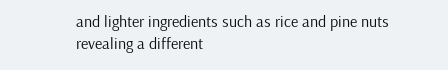and lighter ingredients such as rice and pine nuts revealing a different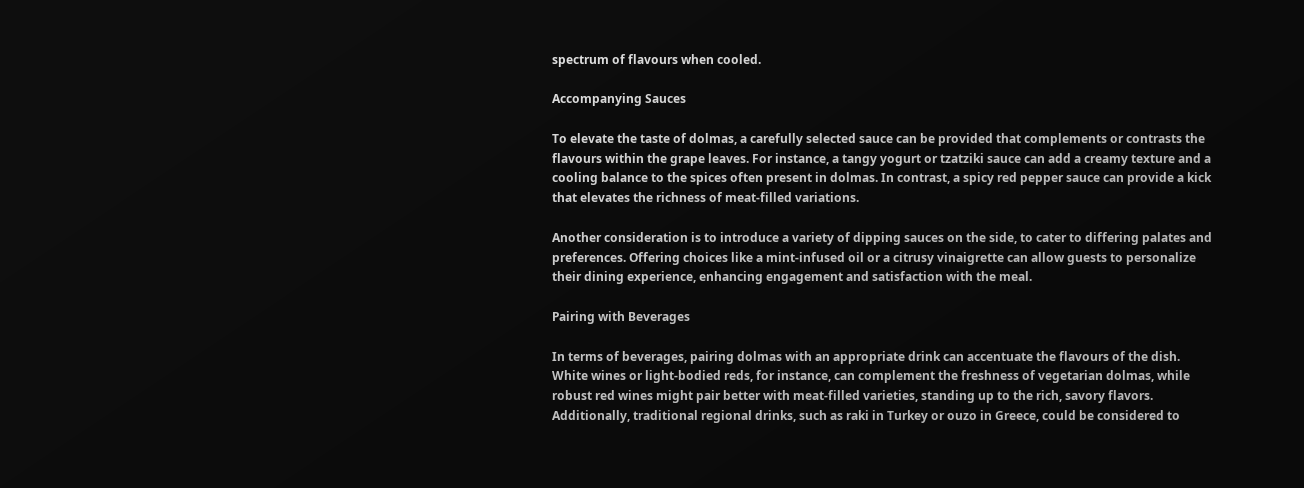spectrum of flavours when cooled.

Accompanying Sauces

To elevate the taste of dolmas, a carefully selected sauce can be provided that complements or contrasts the flavours within the grape leaves. For instance, a tangy yogurt or tzatziki sauce can add a creamy texture and a cooling balance to the spices often present in dolmas. In contrast, a spicy red pepper sauce can provide a kick that elevates the richness of meat-filled variations.

Another consideration is to introduce a variety of dipping sauces on the side, to cater to differing palates and preferences. Offering choices like a mint-infused oil or a citrusy vinaigrette can allow guests to personalize their dining experience, enhancing engagement and satisfaction with the meal.

Pairing with Beverages

In terms of beverages, pairing dolmas with an appropriate drink can accentuate the flavours of the dish. White wines or light-bodied reds, for instance, can complement the freshness of vegetarian dolmas, while robust red wines might pair better with meat-filled varieties, standing up to the rich, savory flavors. Additionally, traditional regional drinks, such as raki in Turkey or ouzo in Greece, could be considered to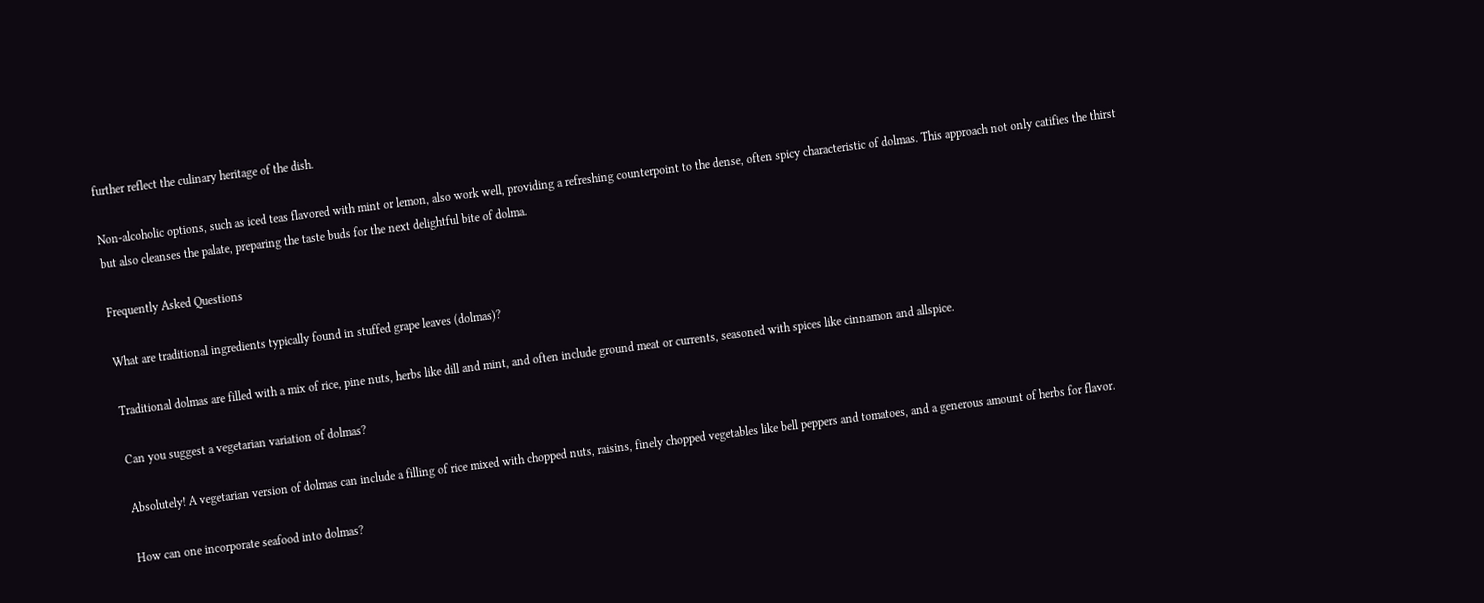further reflect the culinary heritage of the dish.

Non-alcoholic options, such as iced teas flavored with mint or lemon, also work well, providing a refreshing counterpoint to the dense, often spicy characteristic of dolmas. This approach not only catifies the thirst but also cleanses the palate, preparing the taste buds for the next delightful bite of dolma.

Frequently Asked Questions

What are traditional ingredients typically found in stuffed grape leaves (dolmas)?

Traditional dolmas are filled with a mix of rice, pine nuts, herbs like dill and mint, and often include ground meat or currents, seasoned with spices like cinnamon and allspice.

Can you suggest a vegetarian variation of dolmas?

Absolutely! A vegetarian version of dolmas can include a filling of rice mixed with chopped nuts, raisins, finely chopped vegetables like bell peppers and tomatoes, and a generous amount of herbs for flavor.

How can one incorporate seafood into dolmas?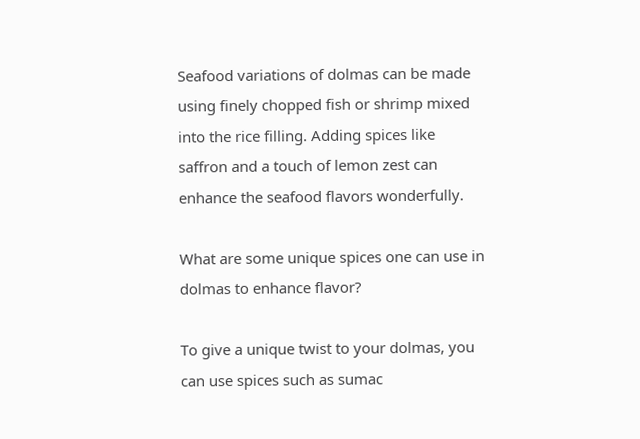Seafood variations of dolmas can be made using finely chopped fish or shrimp mixed into the rice filling. Adding spices like saffron and a touch of lemon zest can enhance the seafood flavors wonderfully.

What are some unique spices one can use in dolmas to enhance flavor?

To give a unique twist to your dolmas, you can use spices such as sumac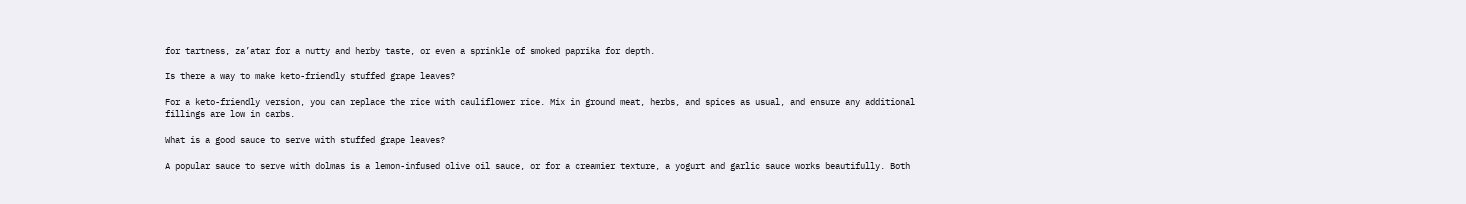for tartness, za’atar for a nutty and herby taste, or even a sprinkle of smoked paprika for depth.

Is there a way to make keto-friendly stuffed grape leaves?

For a keto-friendly version, you can replace the rice with cauliflower rice. Mix in ground meat, herbs, and spices as usual, and ensure any additional fillings are low in carbs.

What is a good sauce to serve with stuffed grape leaves?

A popular sauce to serve with dolmas is a lemon-infused olive oil sauce, or for a creamier texture, a yogurt and garlic sauce works beautifully. Both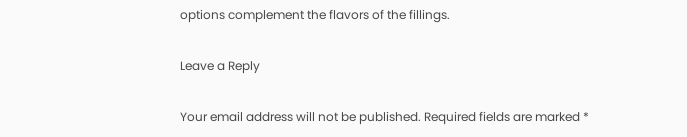options complement the flavors of the fillings.

Leave a Reply

Your email address will not be published. Required fields are marked *